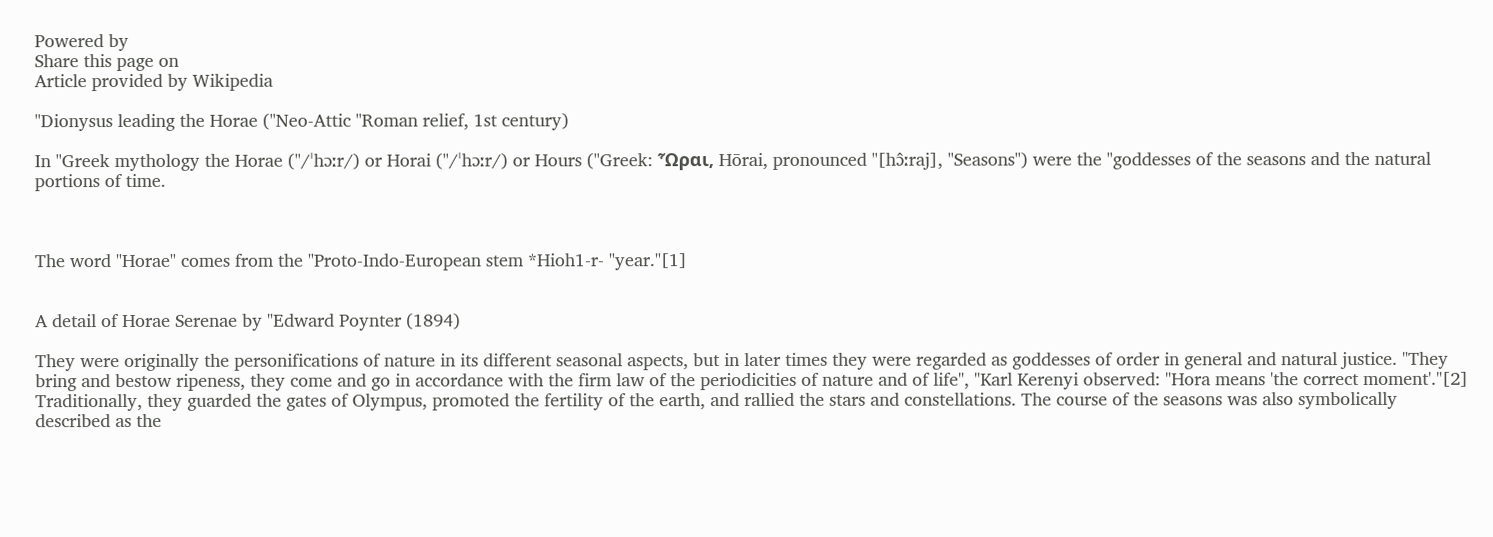Powered by
Share this page on
Article provided by Wikipedia

"Dionysus leading the Horae ("Neo-Attic "Roman relief, 1st century)

In "Greek mythology the Horae ("/ˈhɔːr/) or Horai ("/ˈhɔːr/) or Hours ("Greek: Ὧραι, Hōrai, pronounced "[hɔ̂ːraj], "Seasons") were the "goddesses of the seasons and the natural portions of time.



The word "Horae" comes from the "Proto-Indo-European stem *Hioh1-r- "year."[1]


A detail of Horae Serenae by "Edward Poynter (1894)

They were originally the personifications of nature in its different seasonal aspects, but in later times they were regarded as goddesses of order in general and natural justice. "They bring and bestow ripeness, they come and go in accordance with the firm law of the periodicities of nature and of life", "Karl Kerenyi observed: "Hora means 'the correct moment'."[2] Traditionally, they guarded the gates of Olympus, promoted the fertility of the earth, and rallied the stars and constellations. The course of the seasons was also symbolically described as the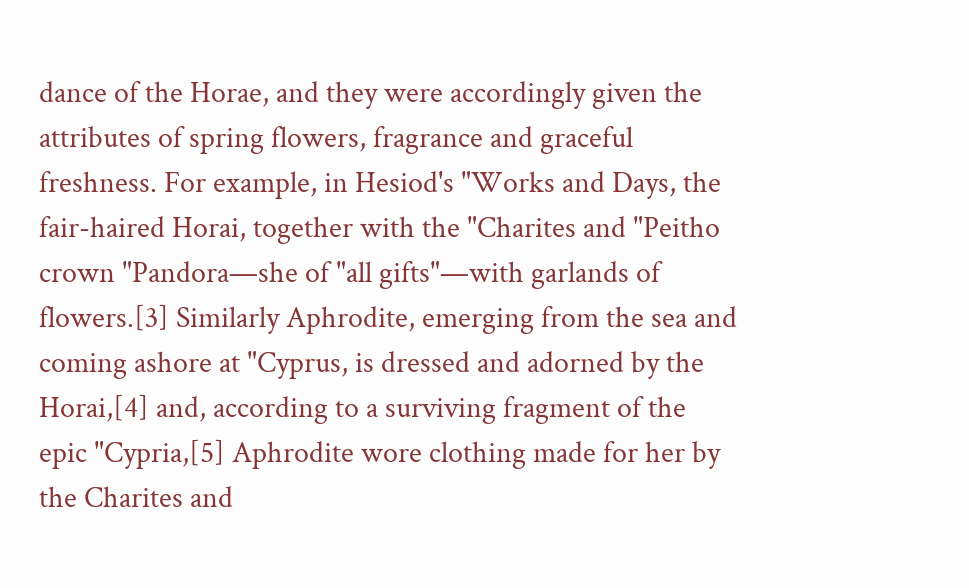dance of the Horae, and they were accordingly given the attributes of spring flowers, fragrance and graceful freshness. For example, in Hesiod's "Works and Days, the fair-haired Horai, together with the "Charites and "Peitho crown "Pandora—she of "all gifts"—with garlands of flowers.[3] Similarly Aphrodite, emerging from the sea and coming ashore at "Cyprus, is dressed and adorned by the Horai,[4] and, according to a surviving fragment of the epic "Cypria,[5] Aphrodite wore clothing made for her by the Charites and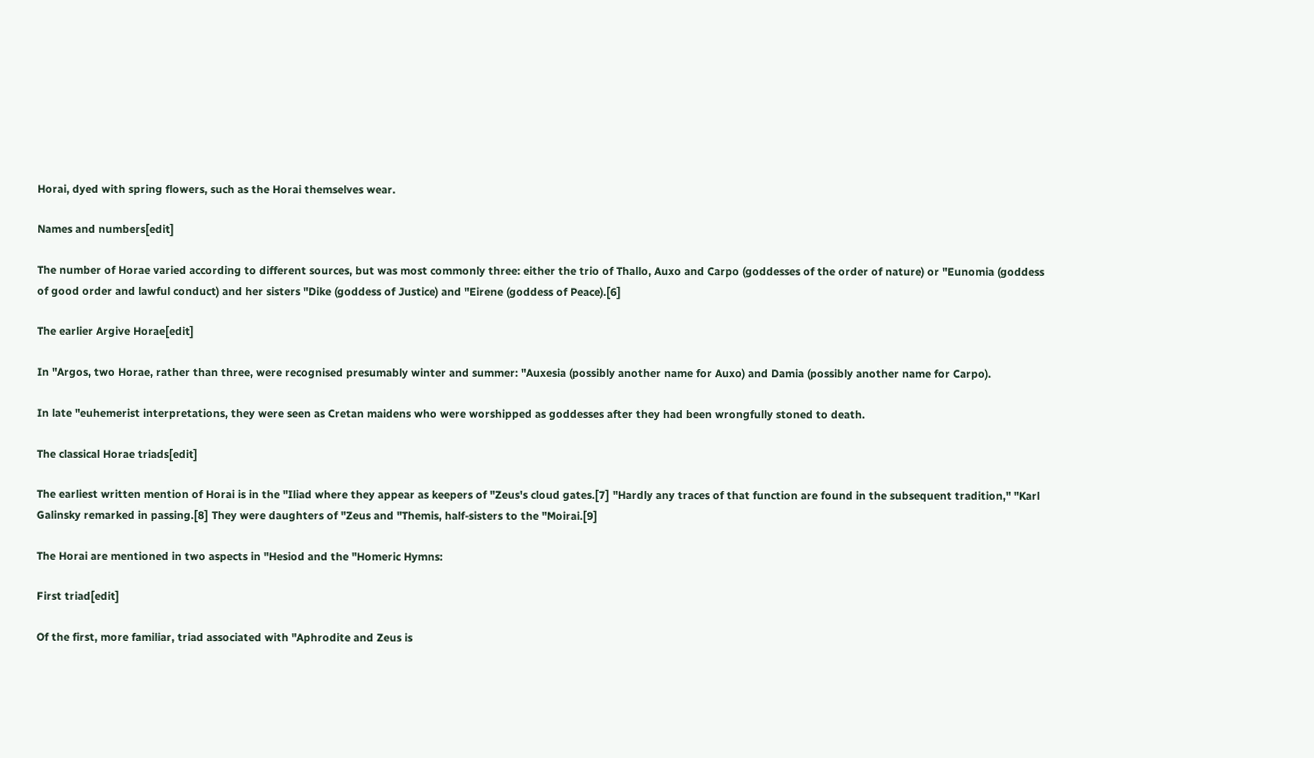Horai, dyed with spring flowers, such as the Horai themselves wear.

Names and numbers[edit]

The number of Horae varied according to different sources, but was most commonly three: either the trio of Thallo, Auxo and Carpo (goddesses of the order of nature) or "Eunomia (goddess of good order and lawful conduct) and her sisters "Dike (goddess of Justice) and "Eirene (goddess of Peace).[6]

The earlier Argive Horae[edit]

In "Argos, two Horae, rather than three, were recognised presumably winter and summer: "Auxesia (possibly another name for Auxo) and Damia (possibly another name for Carpo).

In late "euhemerist interpretations, they were seen as Cretan maidens who were worshipped as goddesses after they had been wrongfully stoned to death.

The classical Horae triads[edit]

The earliest written mention of Horai is in the "Iliad where they appear as keepers of "Zeus's cloud gates.[7] "Hardly any traces of that function are found in the subsequent tradition," "Karl Galinsky remarked in passing.[8] They were daughters of "Zeus and "Themis, half-sisters to the "Moirai.[9]

The Horai are mentioned in two aspects in "Hesiod and the "Homeric Hymns:

First triad[edit]

Of the first, more familiar, triad associated with "Aphrodite and Zeus is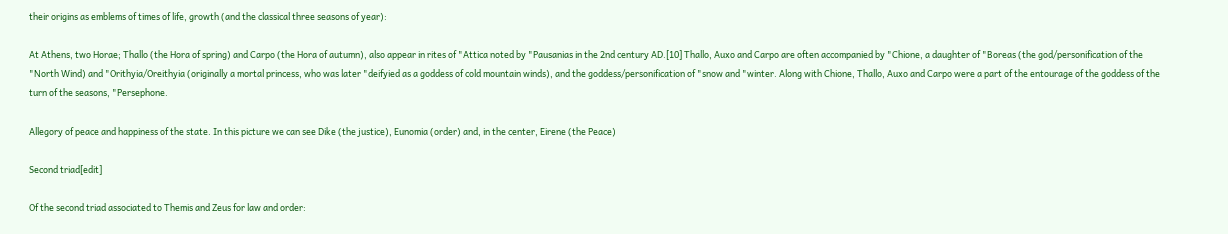their origins as emblems of times of life, growth (and the classical three seasons of year):

At Athens, two Horae; Thallo (the Hora of spring) and Carpo (the Hora of autumn), also appear in rites of "Attica noted by "Pausanias in the 2nd century AD.[10] Thallo, Auxo and Carpo are often accompanied by "Chione, a daughter of "Boreas (the god/personification of the "North Wind) and "Orithyia/Oreithyia (originally a mortal princess, who was later "deifyied as a goddess of cold mountain winds), and the goddess/personification of "snow and "winter. Along with Chione, Thallo, Auxo and Carpo were a part of the entourage of the goddess of the turn of the seasons, "Persephone.

Allegory of peace and happiness of the state. In this picture we can see Dike (the justice), Eunomia (order) and, in the center, Eirene (the Peace)

Second triad[edit]

Of the second triad associated to Themis and Zeus for law and order: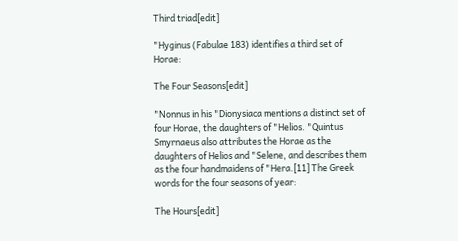Third triad[edit]

"Hyginus (Fabulae 183) identifies a third set of Horae:

The Four Seasons[edit]

"Nonnus in his "Dionysiaca mentions a distinct set of four Horae, the daughters of "Helios. "Quintus Smyrnaeus also attributes the Horae as the daughters of Helios and "Selene, and describes them as the four handmaidens of "Hera.[11] The Greek words for the four seasons of year:

The Hours[edit]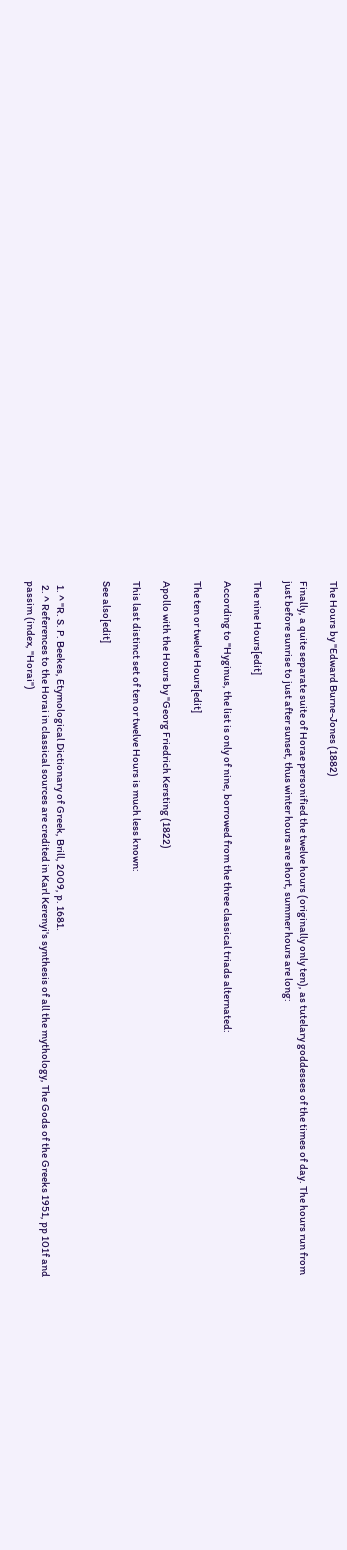The Hours by "Edward Burne-Jones (1882)

Finally, a quite separate suite of Horae personified the twelve hours (originally only ten), as tutelary goddesses of the times of day. The hours run from just before sunrise to just after sunset, thus winter hours are short, summer hours are long:

The nine Hours[edit]

According to "Hyginus, the list is only of nine, borrowed from the three classical triads alternated:

The ten or twelve Hours[edit]

Apollo with the Hours by "Georg Friedrich Kersting (1822)

This last distinct set of ten or twelve Hours is much less known:

See also[edit]


  1. ^ "R. S. P. Beekes, Etymological Dictionary of Greek, Brill, 2009, p. 1681.
  2. ^ References to the Horai in classical sources are credited in Karl Kerenyi's synthesis of all the mythology, The Gods of the Greeks 1951, pp 101f and passim (index, "Horai")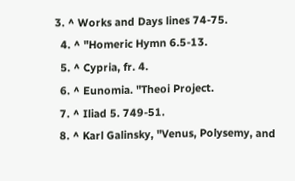3. ^ Works and Days lines 74-75.
  4. ^ "Homeric Hymn 6.5-13.
  5. ^ Cypria, fr. 4.
  6. ^ Eunomia. "Theoi Project.
  7. ^ Iliad 5. 749-51.
  8. ^ Karl Galinsky, "Venus, Polysemy, and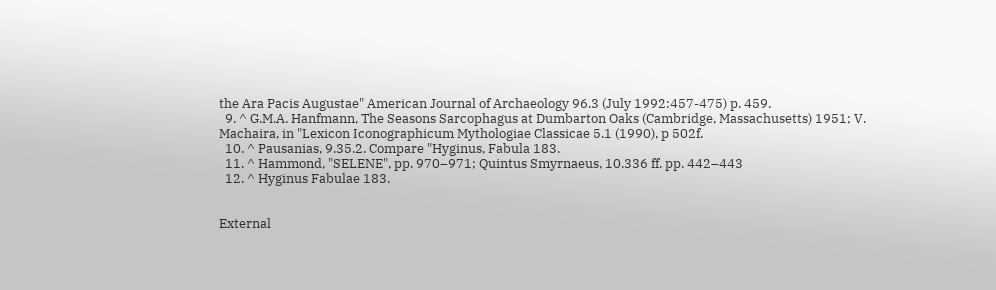the Ara Pacis Augustae" American Journal of Archaeology 96.3 (July 1992:457-475) p. 459.
  9. ^ G.M.A. Hanfmann, The Seasons Sarcophagus at Dumbarton Oaks (Cambridge, Massachusetts) 1951; V. Machaira, in "Lexicon Iconographicum Mythologiae Classicae 5.1 (1990), p 502f.
  10. ^ Pausanias, 9.35.2. Compare "Hyginus, Fabula 183.
  11. ^ Hammond, "SELENE", pp. 970–971; Quintus Smyrnaeus, 10.336 ff. pp. 442–443
  12. ^ Hyginus Fabulae 183.


External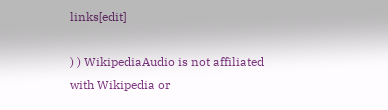links[edit]

) ) WikipediaAudio is not affiliated with Wikipedia or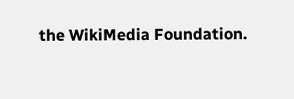the WikiMedia Foundation.